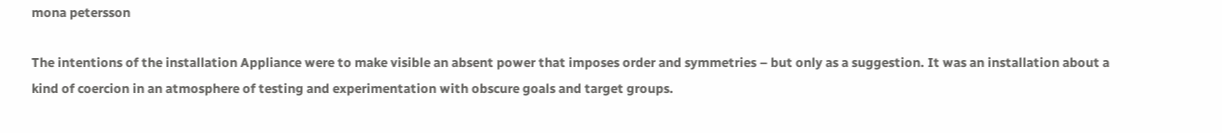mona petersson

The intentions of the installation Appliance were to make visible an absent power that imposes order and symmetries – but only as a suggestion. It was an installation about a kind of coercion in an atmosphere of testing and experimentation with obscure goals and target groups.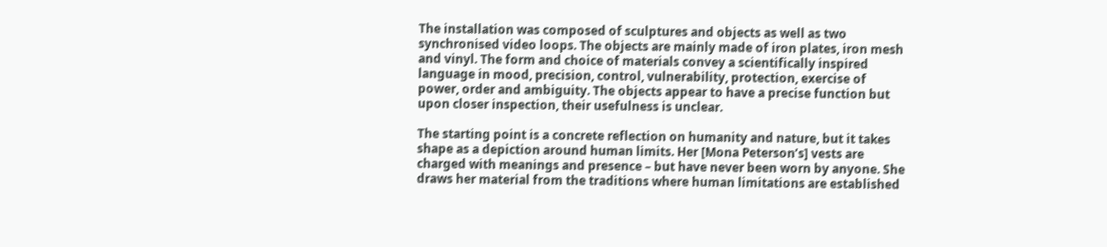The installation was composed of sculptures and objects as well as two synchronised video loops. The objects are mainly made of iron plates, iron mesh and vinyl. The form and choice of materials convey a scientifically inspired language in mood, precision, control, vulnerability, protection, exercise of power, order and ambiguity. The objects appear to have a precise function but upon closer inspection, their usefulness is unclear.

The starting point is a concrete reflection on humanity and nature, but it takes shape as a depiction around human limits. Her [Mona Peterson’s] vests are charged with meanings and presence – but have never been worn by anyone. She draws her material from the traditions where human limitations are established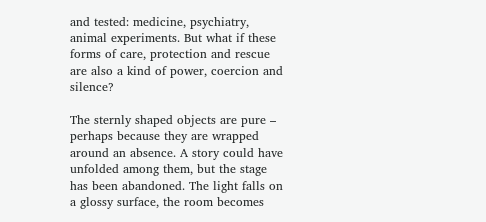and tested: medicine, psychiatry, animal experiments. But what if these forms of care, protection and rescue are also a kind of power, coercion and silence?

The sternly shaped objects are pure – perhaps because they are wrapped around an absence. A story could have unfolded among them, but the stage has been abandoned. The light falls on a glossy surface, the room becomes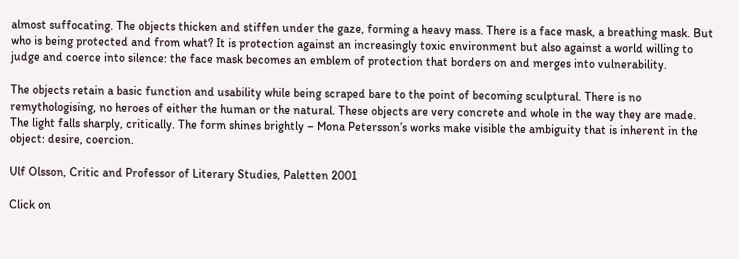almost suffocating. The objects thicken and stiffen under the gaze, forming a heavy mass. There is a face mask, a breathing mask. But who is being protected and from what? It is protection against an increasingly toxic environment but also against a world willing to judge and coerce into silence: the face mask becomes an emblem of protection that borders on and merges into vulnerability.

The objects retain a basic function and usability while being scraped bare to the point of becoming sculptural. There is no remythologising, no heroes of either the human or the natural. These objects are very concrete and whole in the way they are made. The light falls sharply, critically. The form shines brightly – Mona Petersson’s works make visible the ambiguity that is inherent in the object: desire, coercion.

Ulf Olsson, Critic and Professor of Literary Studies, Paletten 2001

Click on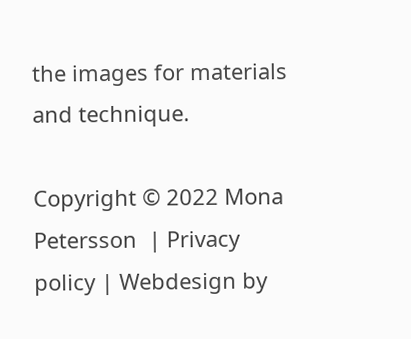the images for materials and technique.

Copyright © 2022 Mona Petersson  | Privacy policy | Webdesign by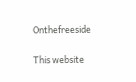Onthefreeside

This website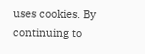uses cookies. By continuing to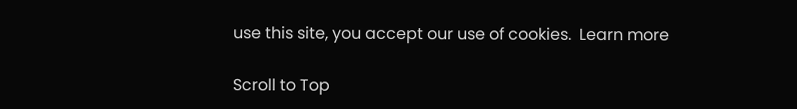use this site, you accept our use of cookies.  Learn more

Scroll to Top